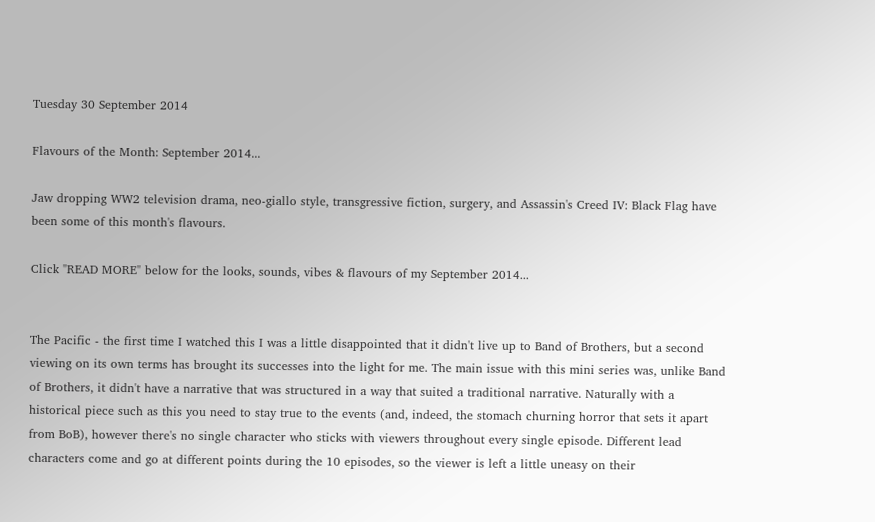Tuesday 30 September 2014

Flavours of the Month: September 2014...

Jaw dropping WW2 television drama, neo-giallo style, transgressive fiction, surgery, and Assassin's Creed IV: Black Flag have been some of this month's flavours.

Click "READ MORE" below for the looks, sounds, vibes & flavours of my September 2014...


The Pacific - the first time I watched this I was a little disappointed that it didn't live up to Band of Brothers, but a second viewing on its own terms has brought its successes into the light for me. The main issue with this mini series was, unlike Band of Brothers, it didn't have a narrative that was structured in a way that suited a traditional narrative. Naturally with a historical piece such as this you need to stay true to the events (and, indeed, the stomach churning horror that sets it apart from BoB), however there's no single character who sticks with viewers throughout every single episode. Different lead characters come and go at different points during the 10 episodes, so the viewer is left a little uneasy on their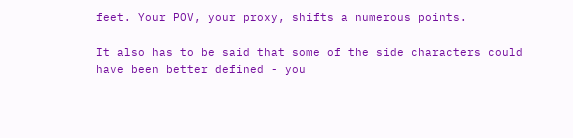feet. Your POV, your proxy, shifts a numerous points.

It also has to be said that some of the side characters could have been better defined - you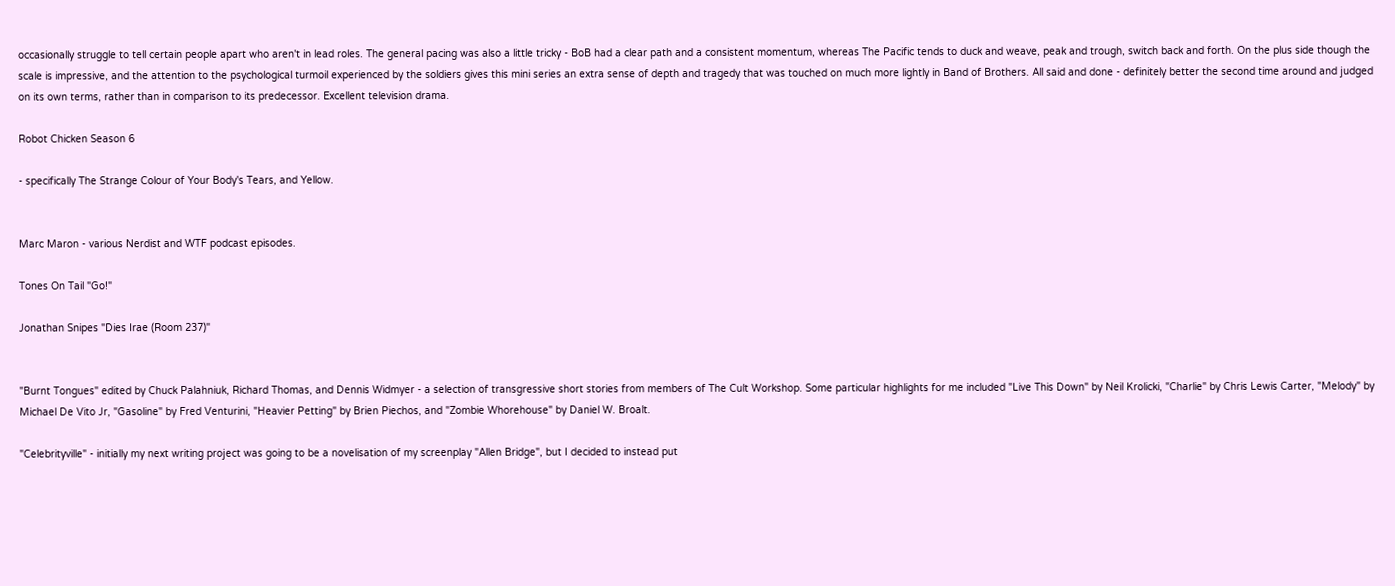occasionally struggle to tell certain people apart who aren't in lead roles. The general pacing was also a little tricky - BoB had a clear path and a consistent momentum, whereas The Pacific tends to duck and weave, peak and trough, switch back and forth. On the plus side though the scale is impressive, and the attention to the psychological turmoil experienced by the soldiers gives this mini series an extra sense of depth and tragedy that was touched on much more lightly in Band of Brothers. All said and done - definitely better the second time around and judged on its own terms, rather than in comparison to its predecessor. Excellent television drama.

Robot Chicken Season 6

- specifically The Strange Colour of Your Body's Tears, and Yellow.


Marc Maron - various Nerdist and WTF podcast episodes.

Tones On Tail "Go!"

Jonathan Snipes "Dies Irae (Room 237)"


"Burnt Tongues" edited by Chuck Palahniuk, Richard Thomas, and Dennis Widmyer - a selection of transgressive short stories from members of The Cult Workshop. Some particular highlights for me included "Live This Down" by Neil Krolicki, "Charlie" by Chris Lewis Carter, "Melody" by Michael De Vito Jr, "Gasoline" by Fred Venturini, "Heavier Petting" by Brien Piechos, and "Zombie Whorehouse" by Daniel W. Broalt.

"Celebrityville" - initially my next writing project was going to be a novelisation of my screenplay "Allen Bridge", but I decided to instead put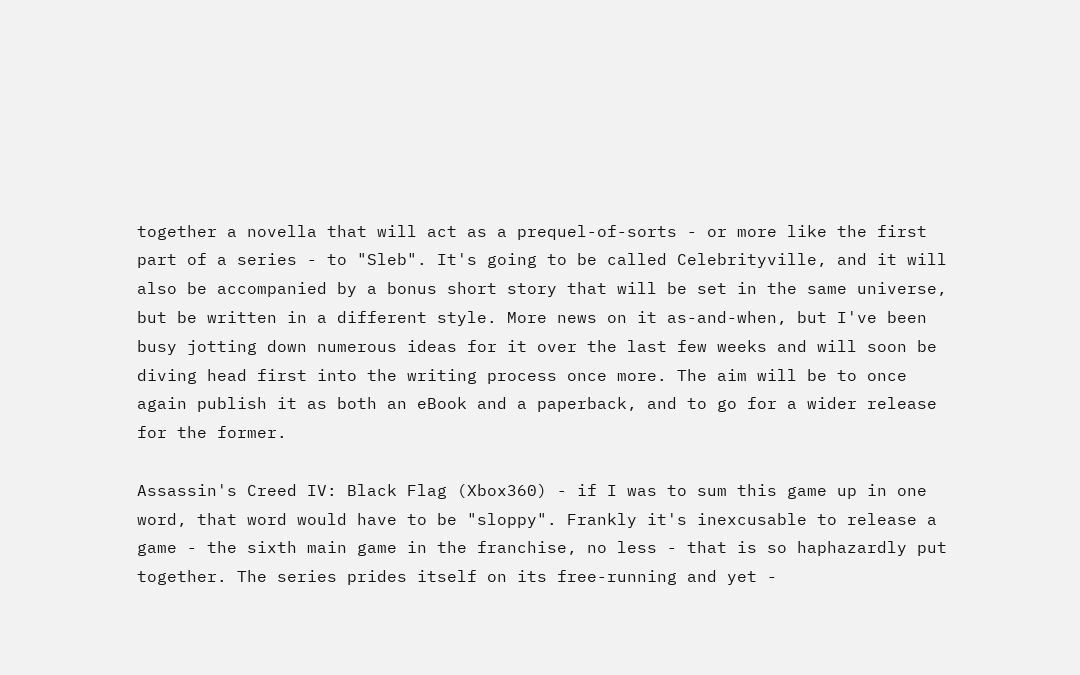together a novella that will act as a prequel-of-sorts - or more like the first part of a series - to "Sleb". It's going to be called Celebrityville, and it will also be accompanied by a bonus short story that will be set in the same universe, but be written in a different style. More news on it as-and-when, but I've been busy jotting down numerous ideas for it over the last few weeks and will soon be diving head first into the writing process once more. The aim will be to once again publish it as both an eBook and a paperback, and to go for a wider release for the former.

Assassin's Creed IV: Black Flag (Xbox360) - if I was to sum this game up in one word, that word would have to be "sloppy". Frankly it's inexcusable to release a game - the sixth main game in the franchise, no less - that is so haphazardly put together. The series prides itself on its free-running and yet -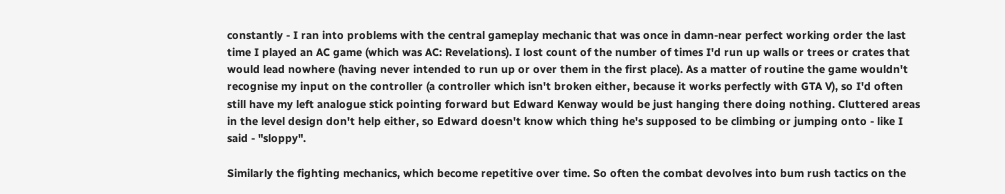constantly - I ran into problems with the central gameplay mechanic that was once in damn-near perfect working order the last time I played an AC game (which was AC: Revelations). I lost count of the number of times I'd run up walls or trees or crates that would lead nowhere (having never intended to run up or over them in the first place). As a matter of routine the game wouldn't recognise my input on the controller (a controller which isn't broken either, because it works perfectly with GTA V), so I'd often still have my left analogue stick pointing forward but Edward Kenway would be just hanging there doing nothing. Cluttered areas in the level design don't help either, so Edward doesn't know which thing he's supposed to be climbing or jumping onto - like I said - "sloppy".

Similarly the fighting mechanics, which become repetitive over time. So often the combat devolves into bum rush tactics on the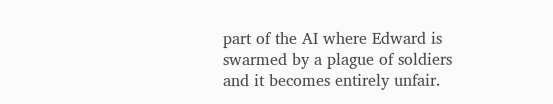part of the AI where Edward is swarmed by a plague of soldiers and it becomes entirely unfair.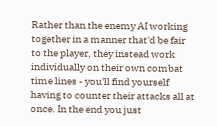Rather than the enemy AI working together in a manner that'd be fair to the player, they instead work individually on their own combat time lines - you'll find yourself having to counter their attacks all at once. In the end you just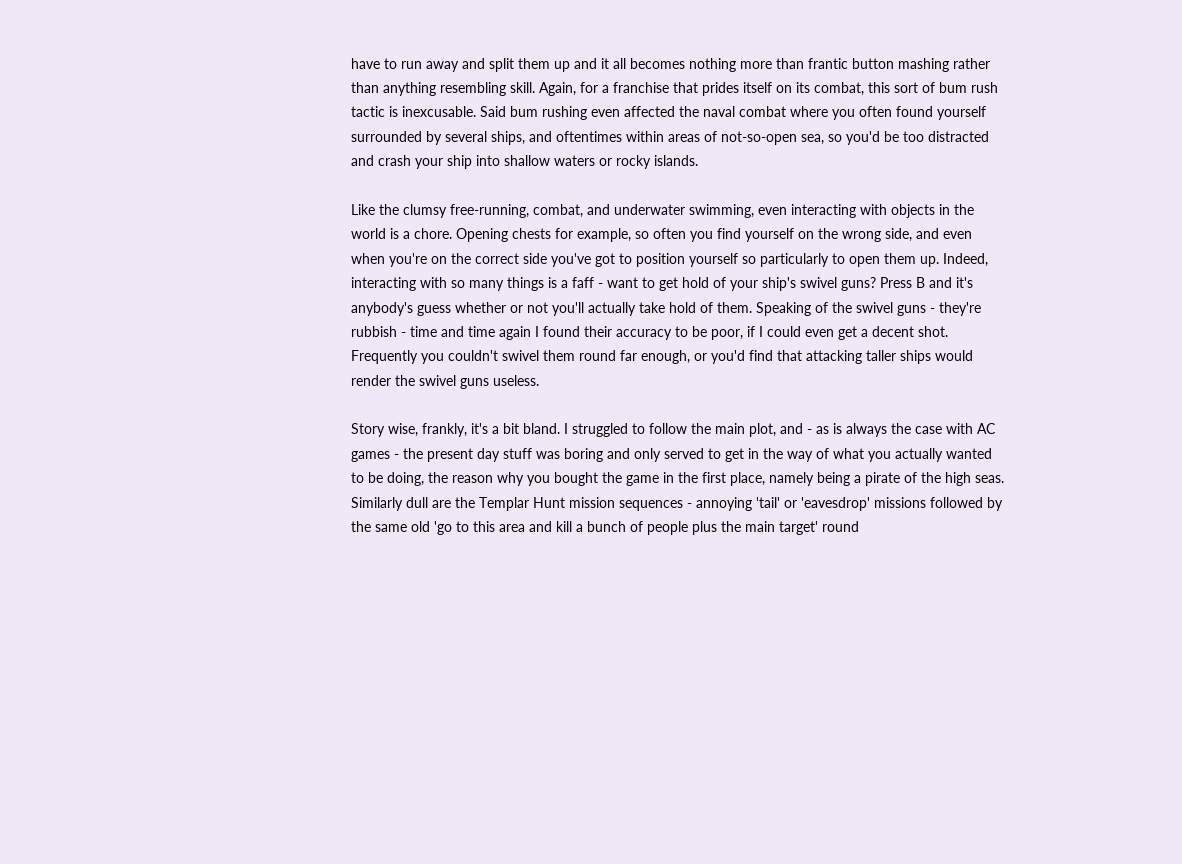have to run away and split them up and it all becomes nothing more than frantic button mashing rather than anything resembling skill. Again, for a franchise that prides itself on its combat, this sort of bum rush tactic is inexcusable. Said bum rushing even affected the naval combat where you often found yourself surrounded by several ships, and oftentimes within areas of not-so-open sea, so you'd be too distracted and crash your ship into shallow waters or rocky islands.

Like the clumsy free-running, combat, and underwater swimming, even interacting with objects in the world is a chore. Opening chests for example, so often you find yourself on the wrong side, and even when you're on the correct side you've got to position yourself so particularly to open them up. Indeed, interacting with so many things is a faff - want to get hold of your ship's swivel guns? Press B and it's anybody's guess whether or not you'll actually take hold of them. Speaking of the swivel guns - they're rubbish - time and time again I found their accuracy to be poor, if I could even get a decent shot. Frequently you couldn't swivel them round far enough, or you'd find that attacking taller ships would render the swivel guns useless.

Story wise, frankly, it's a bit bland. I struggled to follow the main plot, and - as is always the case with AC games - the present day stuff was boring and only served to get in the way of what you actually wanted to be doing, the reason why you bought the game in the first place, namely being a pirate of the high seas. Similarly dull are the Templar Hunt mission sequences - annoying 'tail' or 'eavesdrop' missions followed by the same old 'go to this area and kill a bunch of people plus the main target' round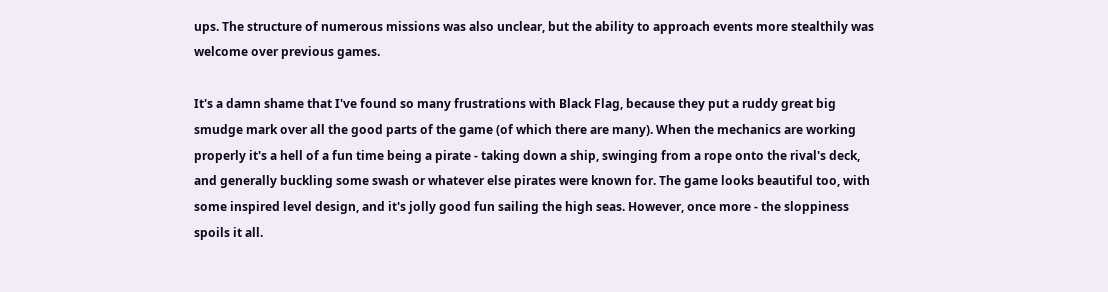ups. The structure of numerous missions was also unclear, but the ability to approach events more stealthily was welcome over previous games.

It's a damn shame that I've found so many frustrations with Black Flag, because they put a ruddy great big smudge mark over all the good parts of the game (of which there are many). When the mechanics are working properly it's a hell of a fun time being a pirate - taking down a ship, swinging from a rope onto the rival's deck, and generally buckling some swash or whatever else pirates were known for. The game looks beautiful too, with some inspired level design, and it's jolly good fun sailing the high seas. However, once more - the sloppiness spoils it all.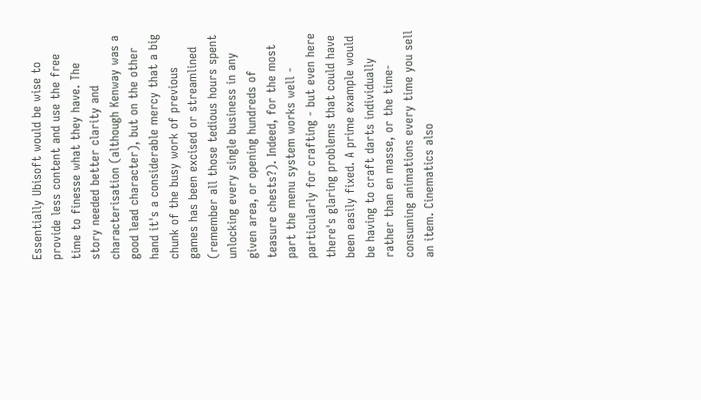Essentially Ubisoft would be wise to provide less content and use the free time to finesse what they have. The story needed better clarity and characterisation (although Kenway was a good lead character), but on the other hand it's a considerable mercy that a big chunk of the busy work of previous games has been excised or streamlined (remember all those tedious hours spent unlocking every single business in any given area, or opening hundreds of teasure chests?). Indeed, for the most part the menu system works well - particularly for crafting - but even here there's glaring problems that could have been easily fixed. A prime example would be having to craft darts individually rather than en masse, or the time-consuming animations every time you sell an item. Cinematics also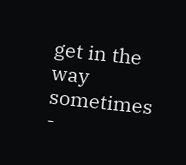get in the way sometimes -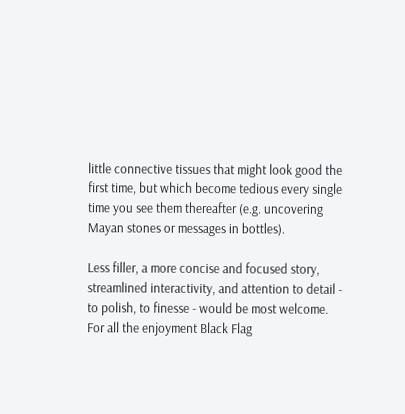little connective tissues that might look good the first time, but which become tedious every single time you see them thereafter (e.g. uncovering Mayan stones or messages in bottles).

Less filler, a more concise and focused story, streamlined interactivity, and attention to detail - to polish, to finesse - would be most welcome. For all the enjoyment Black Flag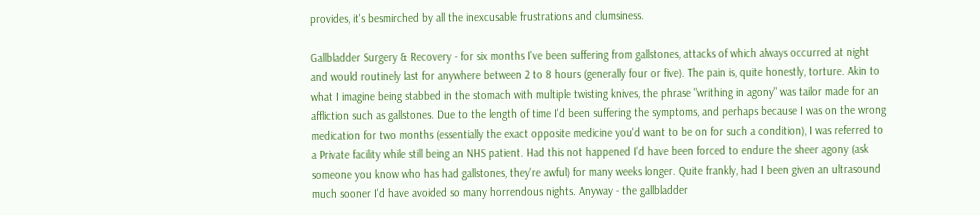provides, it's besmirched by all the inexcusable frustrations and clumsiness.

Gallbladder Surgery & Recovery - for six months I've been suffering from gallstones, attacks of which always occurred at night and would routinely last for anywhere between 2 to 8 hours (generally four or five). The pain is, quite honestly, torture. Akin to what I imagine being stabbed in the stomach with multiple twisting knives, the phrase "writhing in agony" was tailor made for an affliction such as gallstones. Due to the length of time I'd been suffering the symptoms, and perhaps because I was on the wrong medication for two months (essentially the exact opposite medicine you'd want to be on for such a condition), I was referred to a Private facility while still being an NHS patient. Had this not happened I'd have been forced to endure the sheer agony (ask someone you know who has had gallstones, they're awful) for many weeks longer. Quite frankly, had I been given an ultrasound much sooner I'd have avoided so many horrendous nights. Anyway - the gallbladder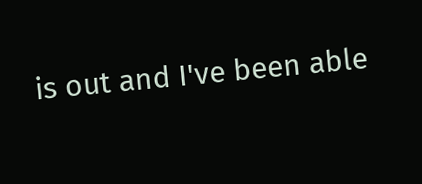is out and I've been able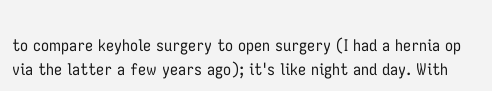to compare keyhole surgery to open surgery (I had a hernia op via the latter a few years ago); it's like night and day. With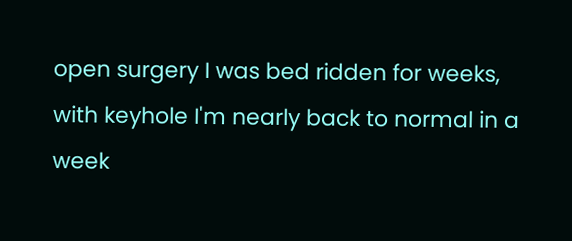open surgery I was bed ridden for weeks, with keyhole I'm nearly back to normal in a week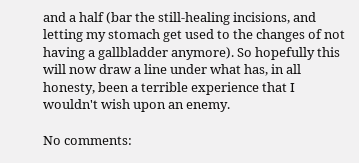and a half (bar the still-healing incisions, and letting my stomach get used to the changes of not having a gallbladder anymore). So hopefully this will now draw a line under what has, in all honesty, been a terrible experience that I wouldn't wish upon an enemy.

No comments: